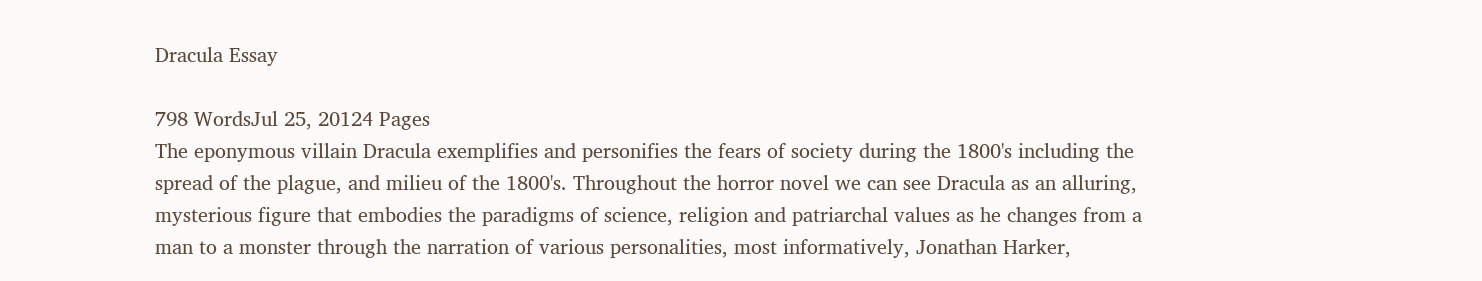Dracula Essay

798 WordsJul 25, 20124 Pages
The eponymous villain Dracula exemplifies and personifies the fears of society during the 1800's including the spread of the plague, and milieu of the 1800's. Throughout the horror novel we can see Dracula as an alluring, mysterious figure that embodies the paradigms of science, religion and patriarchal values as he changes from a man to a monster through the narration of various personalities, most informatively, Jonathan Harker,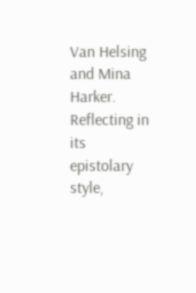Van Helsing and Mina Harker. Reflecting in its epistolary style,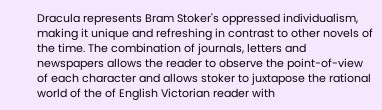Dracula represents Bram Stoker's oppressed individualism, making it unique and refreshing in contrast to other novels of the time. The combination of journals, letters and newspapers allows the reader to observe the point-of-view of each character and allows stoker to juxtapose the rational world of the of English Victorian reader with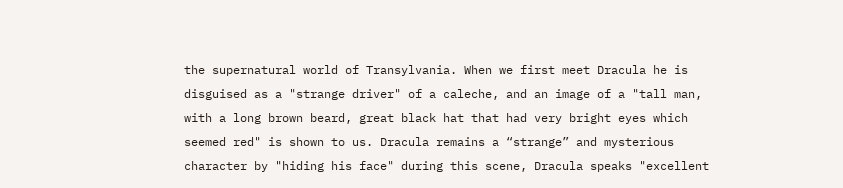the supernatural world of Transylvania. When we first meet Dracula he is disguised as a "strange driver" of a caleche, and an image of a "tall man, with a long brown beard, great black hat that had very bright eyes which seemed red" is shown to us. Dracula remains a “strange” and mysterious character by "hiding his face" during this scene, Dracula speaks "excellent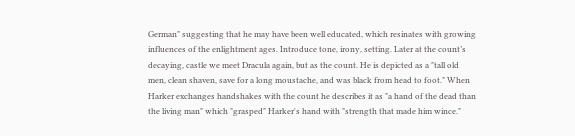German" suggesting that he may have been well educated, which resinates with growing influences of the enlightment ages. Introduce tone, irony, setting. Later at the count’s decaying, castle we meet Dracula again, but as the count. He is depicted as a "tall old men, clean shaven, save for a long moustache, and was black from head to foot." When Harker exchanges handshakes with the count he describes it as "a hand of the dead than the living man" which "grasped" Harker's hand with "strength that made him wince."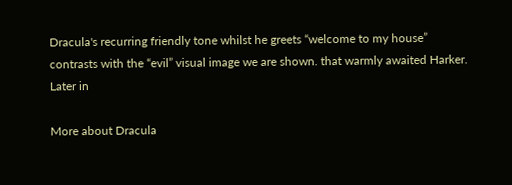Dracula's recurring friendly tone whilst he greets “welcome to my house” contrasts with the “evil” visual image we are shown. that warmly awaited Harker. Later in

More about Dracula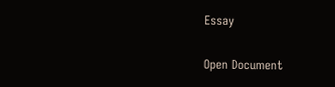Essay

Open Document